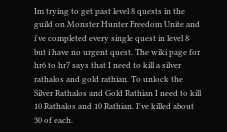Im trying to get past level 8 quests in the guild on Monster Hunter Freedom Unite and i've completed every single quest in level 8 but i have no urgent quest. The wiki page for hr6 to hr7 says that I need to kill a silver rathalos and gold rathian. To unlock the Silver Rathalos and Gold Rathian I need to kill 10 Rathalos and 10 Rathian. I've killed about 30 of each.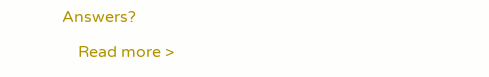Answers?

    Read more >